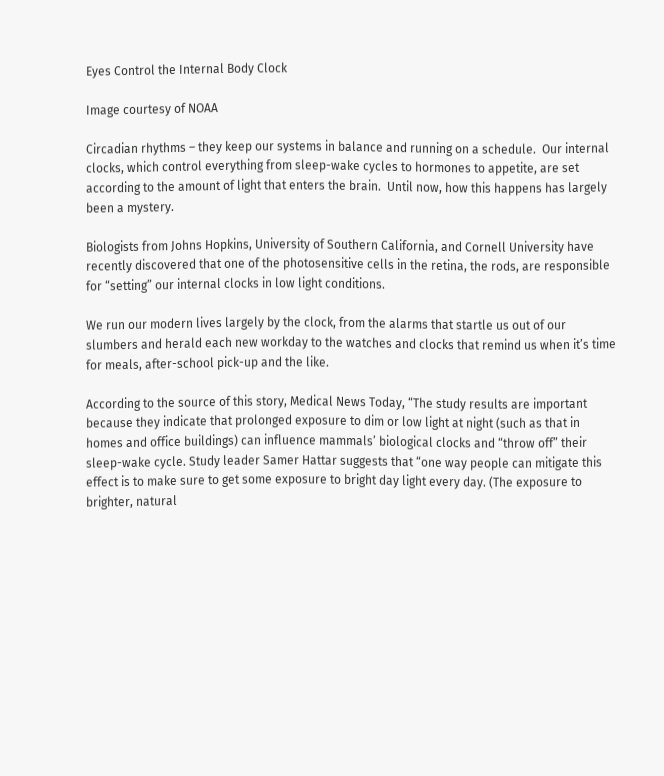Eyes Control the Internal Body Clock

Image courtesy of NOAA

Circadian rhythms – they keep our systems in balance and running on a schedule.  Our internal clocks, which control everything from sleep-wake cycles to hormones to appetite, are set according to the amount of light that enters the brain.  Until now, how this happens has largely been a mystery.

Biologists from Johns Hopkins, University of Southern California, and Cornell University have recently discovered that one of the photosensitive cells in the retina, the rods, are responsible for “setting” our internal clocks in low light conditions.

We run our modern lives largely by the clock, from the alarms that startle us out of our slumbers and herald each new workday to the watches and clocks that remind us when it’s time for meals, after-school pick-up and the like.

According to the source of this story, Medical News Today, “The study results are important because they indicate that prolonged exposure to dim or low light at night (such as that in homes and office buildings) can influence mammals’ biological clocks and “throw off” their sleep-wake cycle. Study leader Samer Hattar suggests that “one way people can mitigate this effect is to make sure to get some exposure to bright day light every day. (The exposure to brighter, natural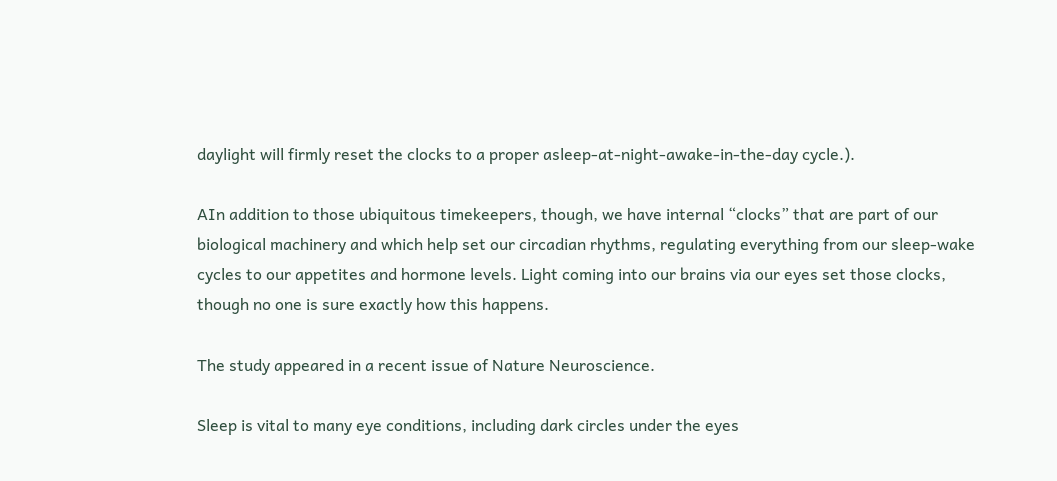daylight will firmly reset the clocks to a proper asleep-at-night-awake-in-the-day cycle.).

AIn addition to those ubiquitous timekeepers, though, we have internal “clocks” that are part of our biological machinery and which help set our circadian rhythms, regulating everything from our sleep-wake cycles to our appetites and hormone levels. Light coming into our brains via our eyes set those clocks, though no one is sure exactly how this happens.

The study appeared in a recent issue of Nature Neuroscience.

Sleep is vital to many eye conditions, including dark circles under the eyes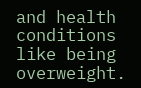and health conditions like being overweight.